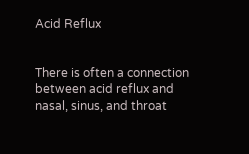Acid Reflux


There is often a connection between acid reflux and nasal, sinus, and throat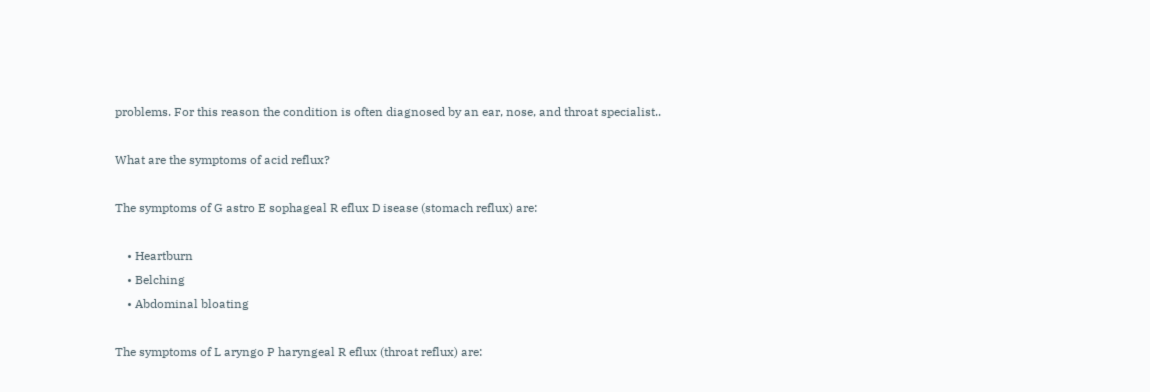problems. For this reason the condition is often diagnosed by an ear, nose, and throat specialist..

What are the symptoms of acid reflux?

The symptoms of G astro E sophageal R eflux D isease (stomach reflux) are:

    • Heartburn
    • Belching
    • Abdominal bloating

The symptoms of L aryngo P haryngeal R eflux (throat reflux) are: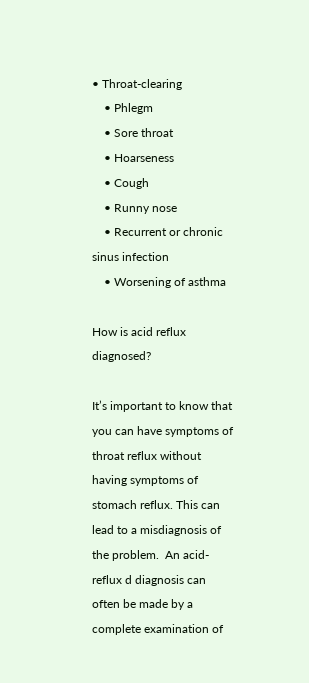• Throat-clearing
    • Phlegm
    • Sore throat
    • Hoarseness
    • Cough
    • Runny nose
    • Recurrent or chronic sinus infection
    • Worsening of asthma

How is acid reflux diagnosed?

It’s important to know that you can have symptoms of throat reflux without having symptoms of stomach reflux. This can lead to a misdiagnosis of the problem.  An acid-reflux d diagnosis can often be made by a complete examination of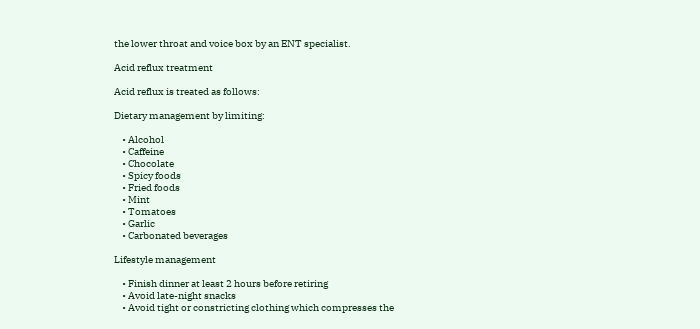the lower throat and voice box by an ENT specialist.

Acid reflux treatment

Acid reflux is treated as follows:

Dietary management by limiting:

    • Alcohol
    • Caffeine
    • Chocolate
    • Spicy foods
    • Fried foods
    • Mint
    • Tomatoes
    • Garlic
    • Carbonated beverages

Lifestyle management

    • Finish dinner at least 2 hours before retiring
    • Avoid late-night snacks
    • Avoid tight or constricting clothing which compresses the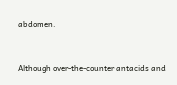abdomen.


Although over-the-counter antacids and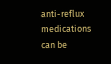anti-reflux medications can be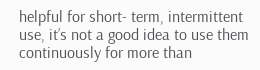helpful for short- term, intermittent use, it’s not a good idea to use them continuously for more than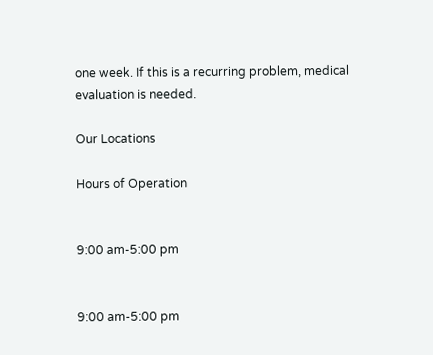one week. If this is a recurring problem, medical evaluation is needed.

Our Locations

Hours of Operation


9:00 am-5:00 pm


9:00 am-5:00 pm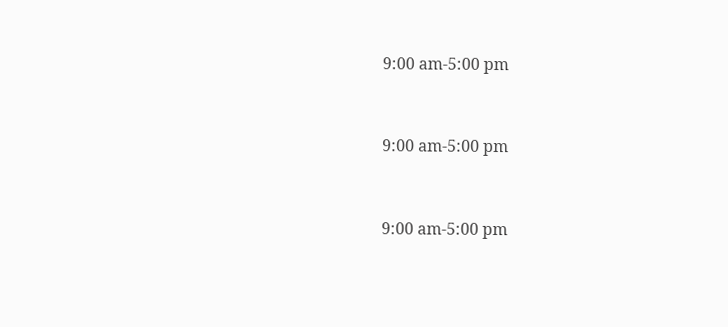9:00 am-5:00 pm


9:00 am-5:00 pm


9:00 am-5:00 pm